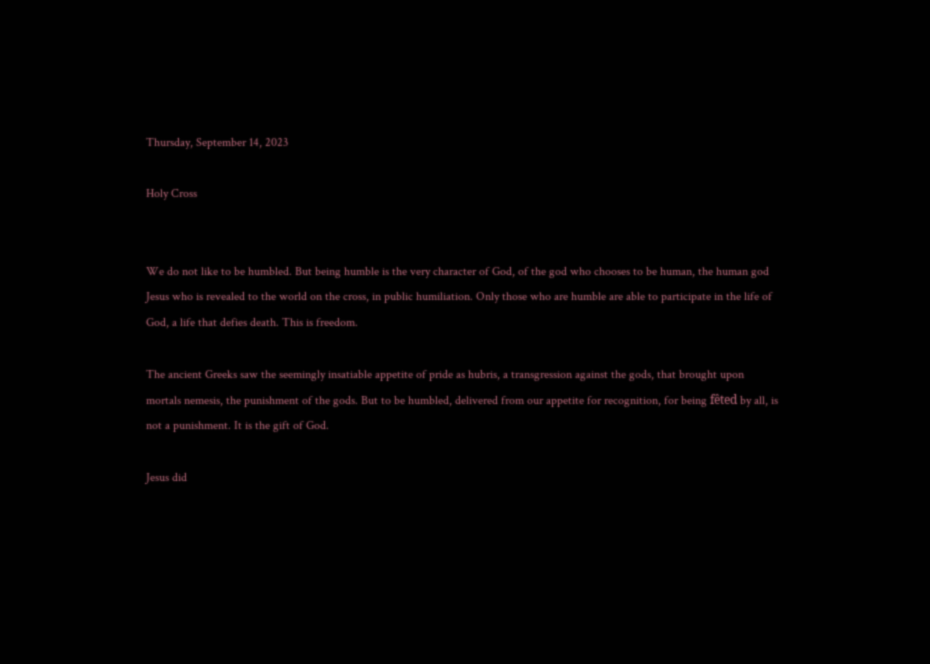Thursday, September 14, 2023

Holy Cross


We do not like to be humbled. But being humble is the very character of God, of the god who chooses to be human, the human god Jesus who is revealed to the world on the cross, in public humiliation. Only those who are humble are able to participate in the life of God, a life that defies death. This is freedom.

The ancient Greeks saw the seemingly insatiable appetite of pride as hubris, a transgression against the gods, that brought upon mortals nemesis, the punishment of the gods. But to be humbled, delivered from our appetite for recognition, for being fêted by all, is not a punishment. It is the gift of God.

Jesus did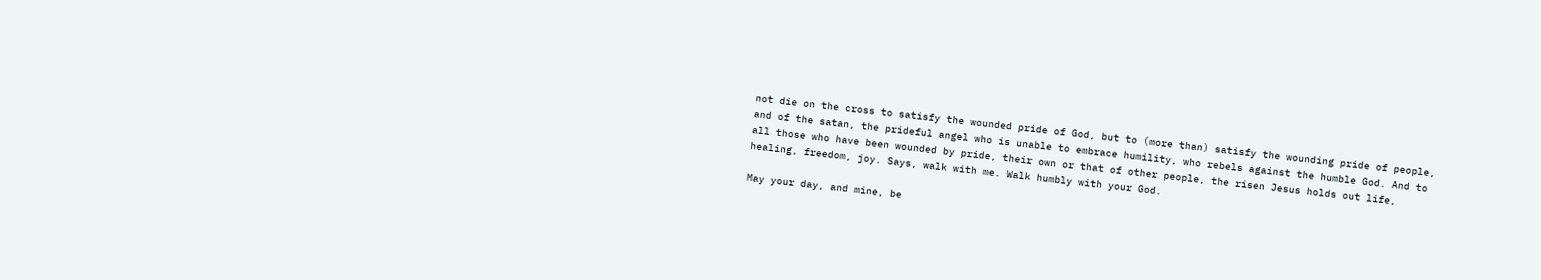not die on the cross to satisfy the wounded pride of God, but to (more than) satisfy the wounding pride of people, and of the satan, the prideful angel who is unable to embrace humility, who rebels against the humble God. And to all those who have been wounded by pride, their own or that of other people, the risen Jesus holds out life, healing, freedom, joy. Says, walk with me. Walk humbly with your God.

May your day, and mine, be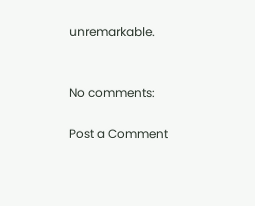unremarkable.


No comments:

Post a Comment